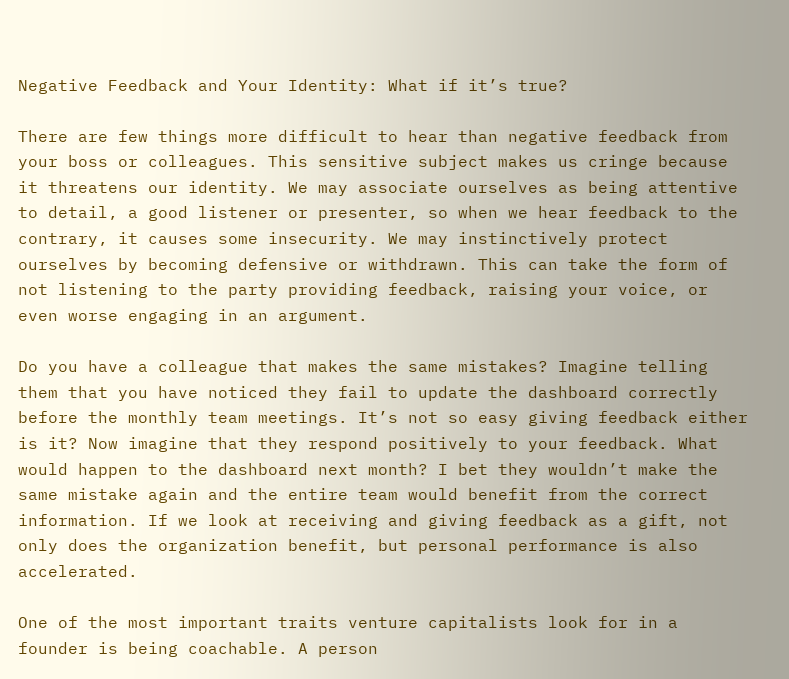Negative Feedback and Your Identity: What if it’s true?

There are few things more difficult to hear than negative feedback from your boss or colleagues. This sensitive subject makes us cringe because it threatens our identity. We may associate ourselves as being attentive to detail, a good listener or presenter, so when we hear feedback to the contrary, it causes some insecurity. We may instinctively protect ourselves by becoming defensive or withdrawn. This can take the form of not listening to the party providing feedback, raising your voice, or even worse engaging in an argument.

Do you have a colleague that makes the same mistakes? Imagine telling them that you have noticed they fail to update the dashboard correctly before the monthly team meetings. It’s not so easy giving feedback either is it? Now imagine that they respond positively to your feedback. What would happen to the dashboard next month? I bet they wouldn’t make the same mistake again and the entire team would benefit from the correct information. If we look at receiving and giving feedback as a gift, not only does the organization benefit, but personal performance is also accelerated.

One of the most important traits venture capitalists look for in a founder is being coachable. A person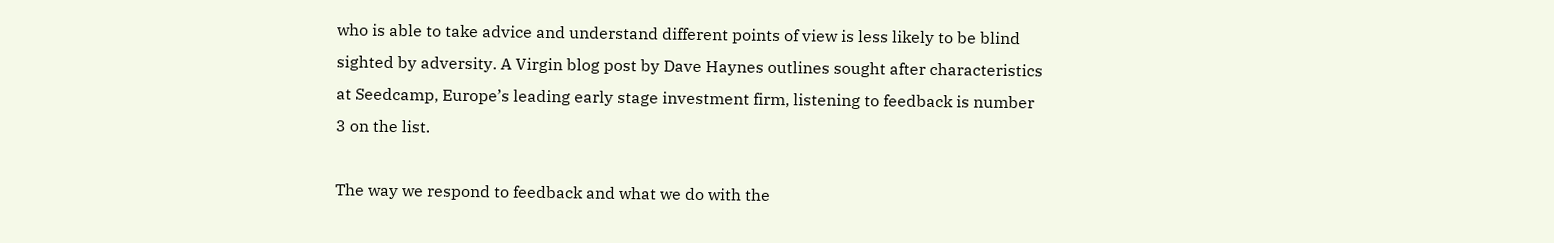who is able to take advice and understand different points of view is less likely to be blind sighted by adversity. A Virgin blog post by Dave Haynes outlines sought after characteristics at Seedcamp, Europe’s leading early stage investment firm, listening to feedback is number 3 on the list.

The way we respond to feedback and what we do with the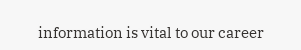information is vital to our career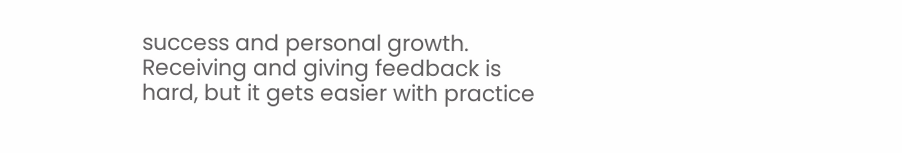success and personal growth. Receiving and giving feedback is hard, but it gets easier with practice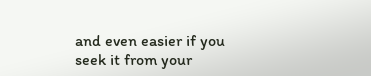and even easier if you seek it from your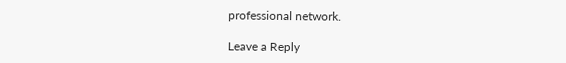professional network.

Leave a Reply